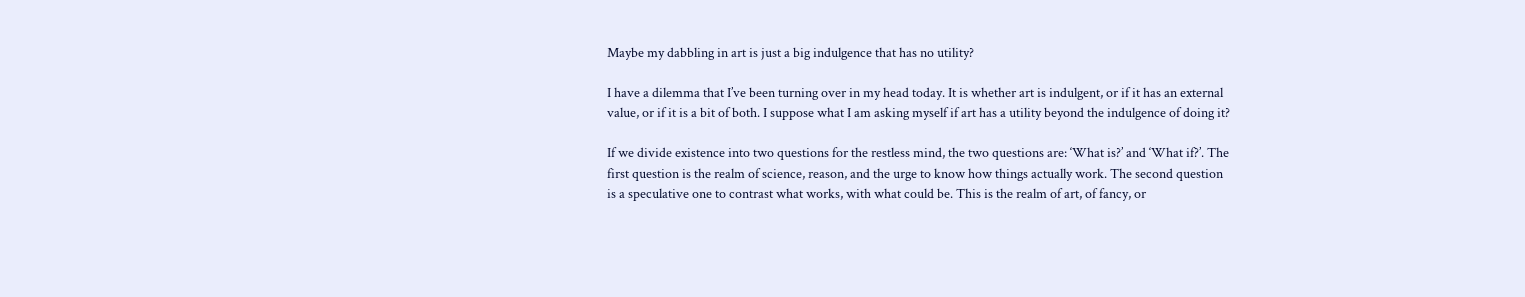Maybe my dabbling in art is just a big indulgence that has no utility?

I have a dilemma that I’ve been turning over in my head today. It is whether art is indulgent, or if it has an external value, or if it is a bit of both. I suppose what I am asking myself if art has a utility beyond the indulgence of doing it?

If we divide existence into two questions for the restless mind, the two questions are: ‘What is?’ and ‘What if?’. The first question is the realm of science, reason, and the urge to know how things actually work. The second question is a speculative one to contrast what works, with what could be. This is the realm of art, of fancy, or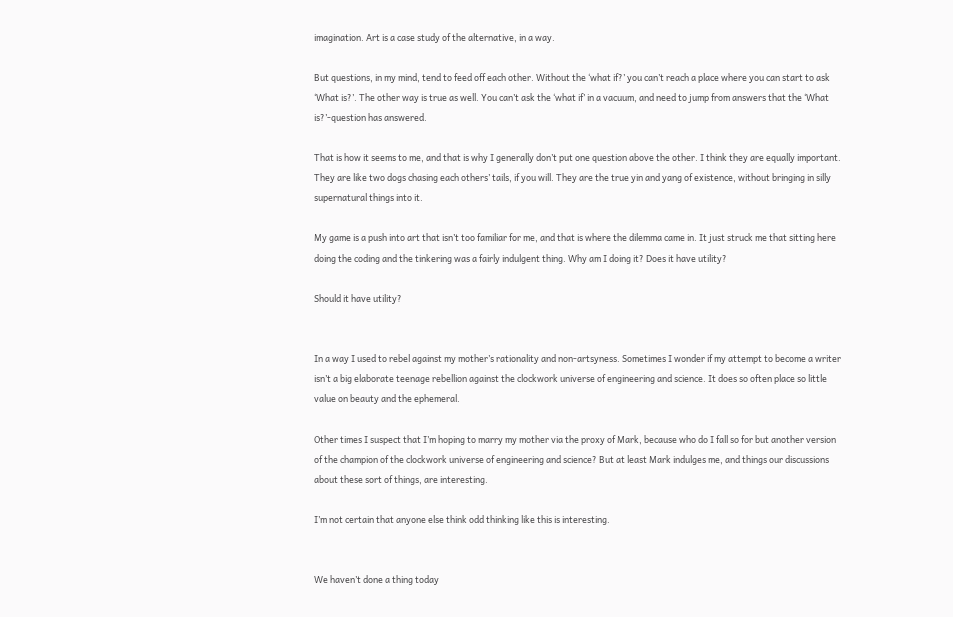imagination. Art is a case study of the alternative, in a way.

But questions, in my mind, tend to feed off each other. Without the ‘what if?’ you can’t reach a place where you can start to ask ‘What is?’. The other way is true as well. You can’t ask the ‘what if’ in a vacuum, and need to jump from answers that the ‘What is?’-question has answered.

That is how it seems to me, and that is why I generally don’t put one question above the other. I think they are equally important. They are like two dogs chasing each others’ tails, if you will. They are the true yin and yang of existence, without bringing in silly supernatural things into it.

My game is a push into art that isn’t too familiar for me, and that is where the dilemma came in. It just struck me that sitting here doing the coding and the tinkering was a fairly indulgent thing. Why am I doing it? Does it have utility?

Should it have utility?


In a way I used to rebel against my mother’s rationality and non-artsyness. Sometimes I wonder if my attempt to become a writer isn’t a big elaborate teenage rebellion against the clockwork universe of engineering and science. It does so often place so little value on beauty and the ephemeral.

Other times I suspect that I’m hoping to marry my mother via the proxy of Mark, because who do I fall so for but another version of the champion of the clockwork universe of engineering and science? But at least Mark indulges me, and things our discussions about these sort of things, are interesting.

I’m not certain that anyone else think odd thinking like this is interesting.


We haven’t done a thing today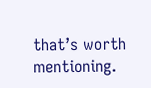that’s worth mentioning.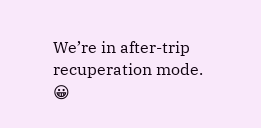We’re in after-trip recuperation mode. 😀